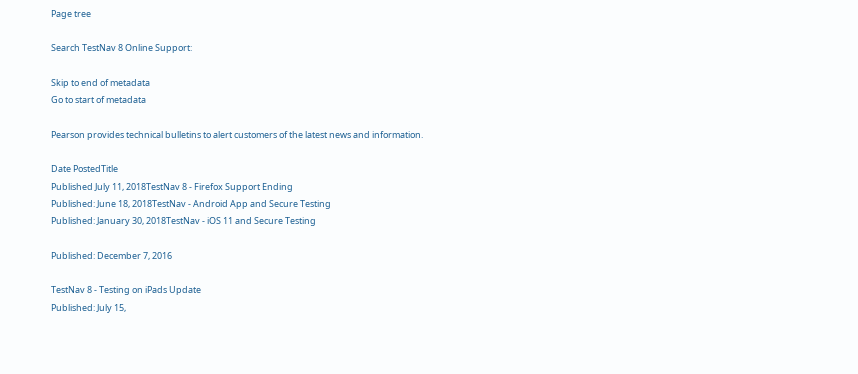Page tree

Search TestNav 8 Online Support:

Skip to end of metadata
Go to start of metadata

Pearson provides technical bulletins to alert customers of the latest news and information.

Date PostedTitle
Published July 11, 2018TestNav 8 - Firefox Support Ending
Published: June 18, 2018TestNav - Android App and Secure Testing
Published: January 30, 2018TestNav - iOS 11 and Secure Testing

Published: December 7, 2016

TestNav 8 - Testing on iPads Update
Published: July 15,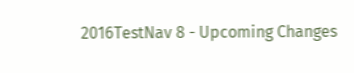2016TestNav 8 - Upcoming Changes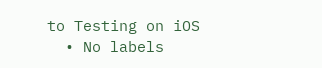to Testing on iOS
  • No labels